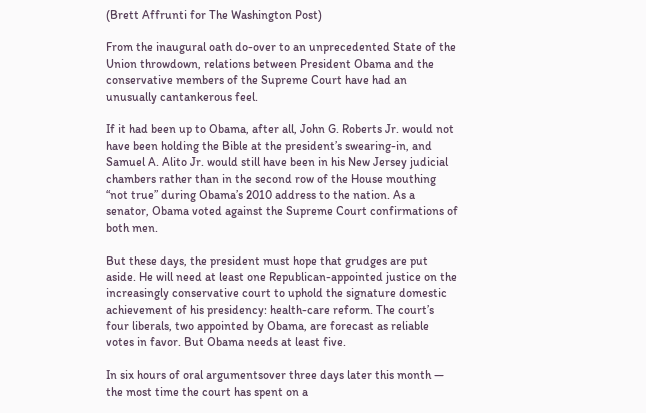(Brett Affrunti for The Washington Post)

From the inaugural oath do-over to an unprecedented State of the Union throwdown, relations between President Obama and the conservative members of the Supreme Court have had an unusually cantankerous feel.

If it had been up to Obama, after all, John G. Roberts Jr. would not have been holding the Bible at the president’s swearing-in, and Samuel A. Alito Jr. would still have been in his New Jersey judicial chambers rather than in the second row of the House mouthing “not true” during Obama’s 2010 address to the nation. As a senator, Obama voted against the Supreme Court confirmations of both men.

But these days, the president must hope that grudges are put aside. He will need at least one Republican-appointed justice on the increasingly conservative court to uphold the signature domestic achievement of his presidency: health-care reform. The court’s four liberals, two appointed by Obama, are forecast as reliable votes in favor. But Obama needs at least five.

In six hours of oral argumentsover three days later this month — the most time the court has spent on a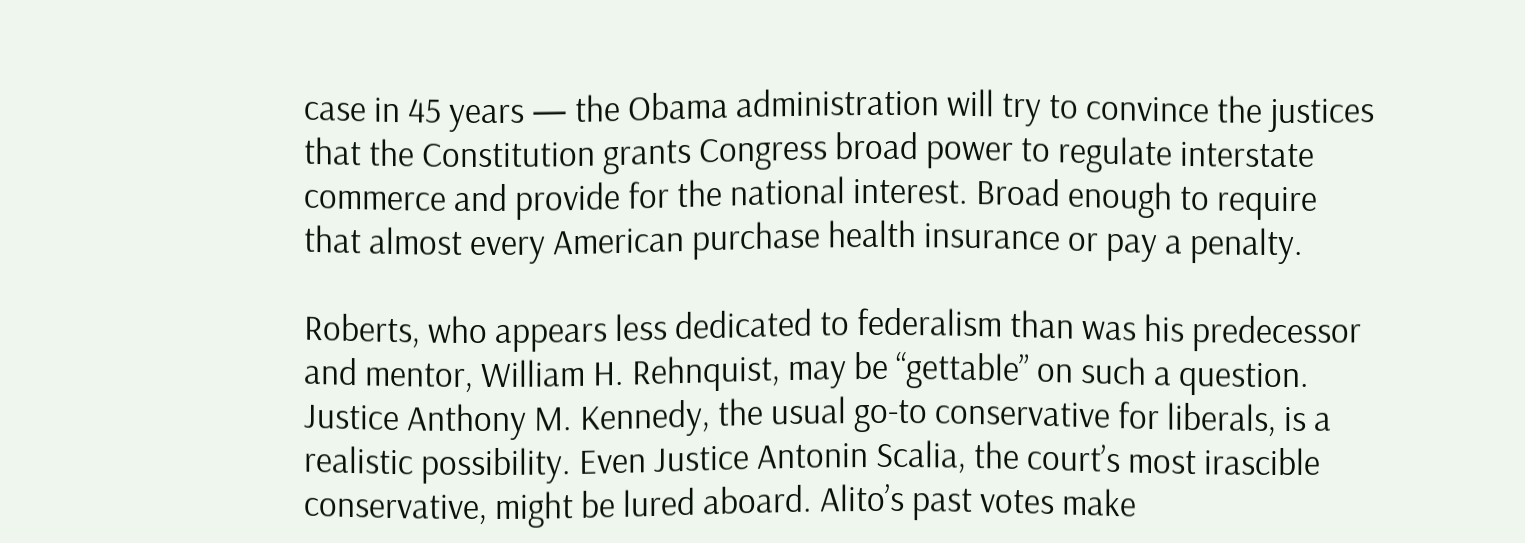case in 45 years — the Obama administration will try to convince the justices that the Constitution grants Congress broad power to regulate interstate commerce and provide for the national interest. Broad enough to require that almost every American purchase health insurance or pay a penalty.

Roberts, who appears less dedicated to federalism than was his predecessor and mentor, William H. Rehnquist, may be “gettable” on such a question. Justice Anthony M. Kennedy, the usual go-to conservative for liberals, is a realistic possibility. Even Justice Antonin Scalia, the court’s most irascible conservative, might be lured aboard. Alito’s past votes make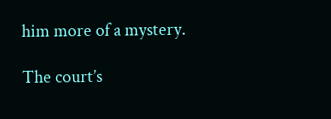him more of a mystery.

The court’s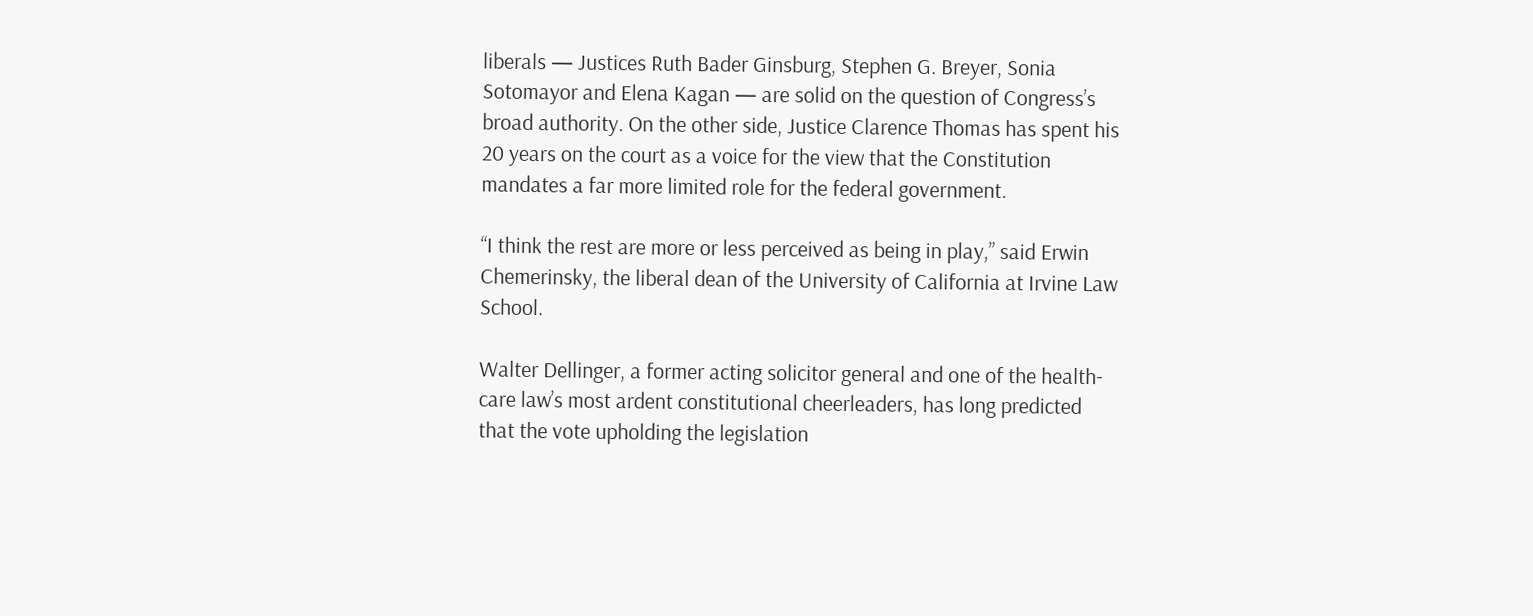liberals — Justices Ruth Bader Ginsburg, Stephen G. Breyer, Sonia Sotomayor and Elena Kagan — are solid on the question of Congress’s broad authority. On the other side, Justice Clarence Thomas has spent his 20 years on the court as a voice for the view that the Constitution mandates a far more limited role for the federal government.

“I think the rest are more or less perceived as being in play,” said Erwin Chemerinsky, the liberal dean of the University of California at Irvine Law School.

Walter Dellinger, a former acting solicitor general and one of the health-care law’s most ardent constitutional cheerleaders, has long predicted that the vote upholding the legislation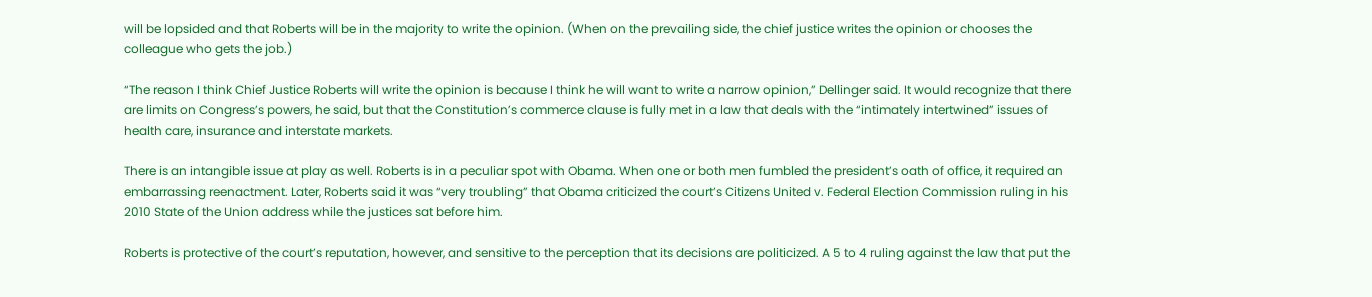will be lopsided and that Roberts will be in the majority to write the opinion. (When on the prevailing side, the chief justice writes the opinion or chooses the colleague who gets the job.)

“The reason I think Chief Justice Roberts will write the opinion is because I think he will want to write a narrow opinion,” Dellinger said. It would recognize that there are limits on Congress’s powers, he said, but that the Constitution’s commerce clause is fully met in a law that deals with the “intimately intertwined” issues of health care, insurance and interstate markets.

There is an intangible issue at play as well. Roberts is in a peculiar spot with Obama. When one or both men fumbled the president’s oath of office, it required an embarrassing reenactment. Later, Roberts said it was “very troubling” that Obama criticized the court’s Citizens United v. Federal Election Commission ruling in his 2010 State of the Union address while the justices sat before him.

Roberts is protective of the court’s reputation, however, and sensitive to the perception that its decisions are politicized. A 5 to 4 ruling against the law that put the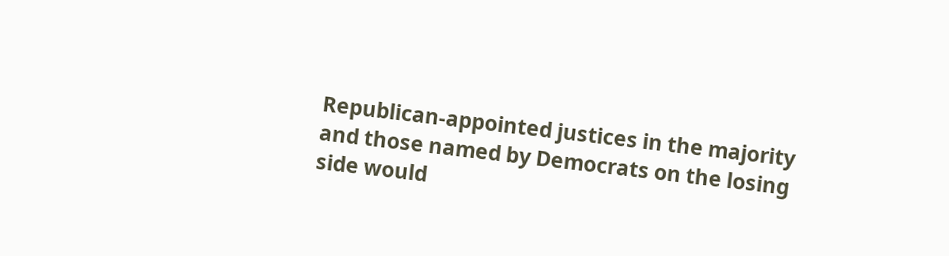Republican-appointed justices in the majority and those named by Democrats on the losing side would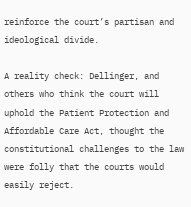reinforce the court’s partisan and ideological divide.

A reality check: Dellinger, and others who think the court will uphold the Patient Protection and Affordable Care Act, thought the constitutional challenges to the law were folly that the courts would easily reject.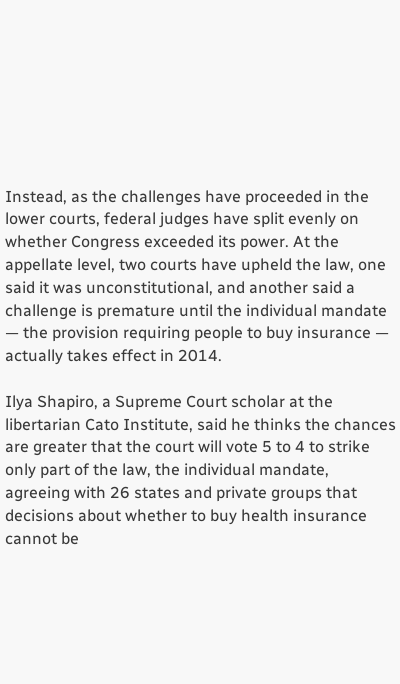Instead, as the challenges have proceeded in the lower courts, federal judges have split evenly on whether Congress exceeded its power. At the appellate level, two courts have upheld the law, one said it was unconstitutional, and another said a challenge is premature until the individual mandate — the provision requiring people to buy insurance — actually takes effect in 2014.

Ilya Shapiro, a Supreme Court scholar at the libertarian Cato Institute, said he thinks the chances are greater that the court will vote 5 to 4 to strike only part of the law, the individual mandate, agreeing with 26 states and private groups that decisions about whether to buy health insurance cannot be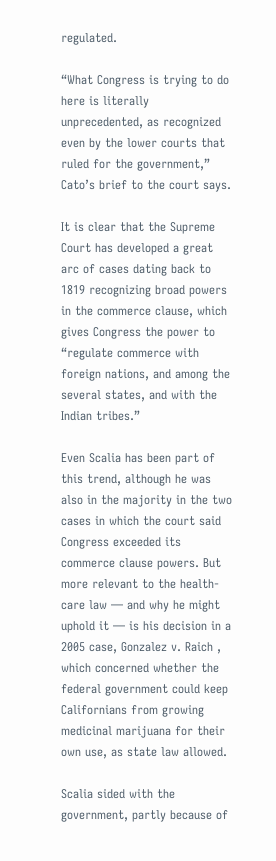regulated.

“What Congress is trying to do here is literally unprecedented, as recognized even by the lower courts that ruled for the government,” Cato’s brief to the court says.

It is clear that the Supreme Court has developed a great arc of cases dating back to 1819 recognizing broad powers in the commerce clause, which gives Congress the power to “regulate commerce with foreign nations, and among the several states, and with the Indian tribes.”

Even Scalia has been part of this trend, although he was also in the majority in the two cases in which the court said Congress exceeded its commerce clause powers. But more relevant to the health-care law — and why he might uphold it — is his decision in a 2005 case, Gonzalez v. Raich , which concerned whether the federal government could keep Californians from growing medicinal marijuana for their own use, as state law allowed.

Scalia sided with the government, partly because of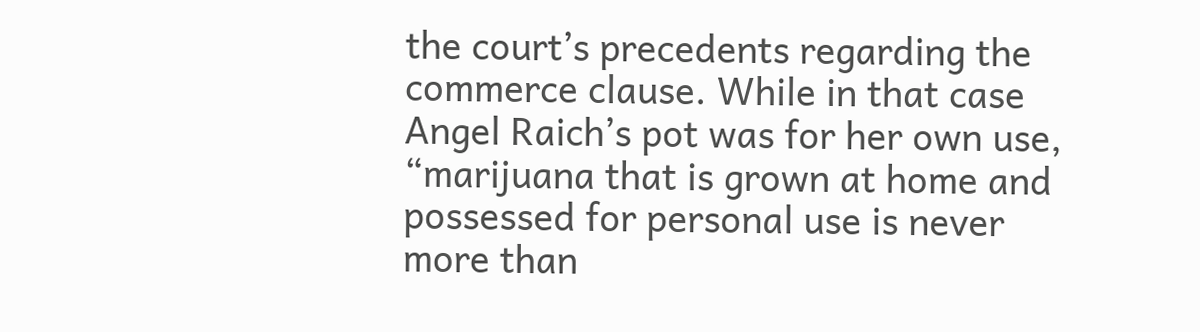the court’s precedents regarding the commerce clause. While in that case Angel Raich’s pot was for her own use, “marijuana that is grown at home and possessed for personal use is never more than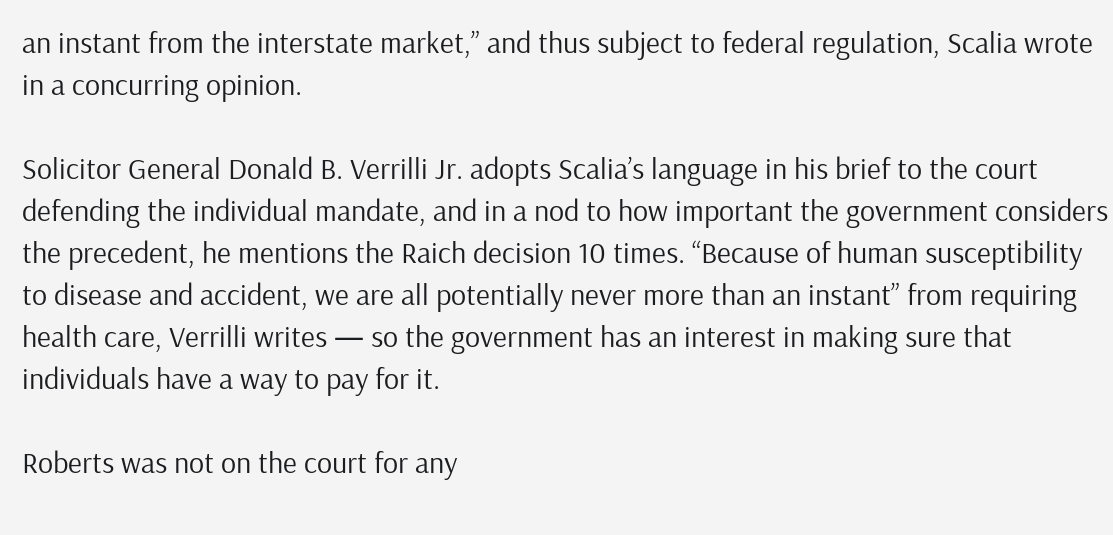an instant from the interstate market,” and thus subject to federal regulation, Scalia wrote in a concurring opinion.

Solicitor General Donald B. Verrilli Jr. adopts Scalia’s language in his brief to the court defending the individual mandate, and in a nod to how important the government considers the precedent, he mentions the Raich decision 10 times. “Because of human susceptibility to disease and accident, we are all potentially never more than an instant” from requiring health care, Verrilli writes — so the government has an interest in making sure that individuals have a way to pay for it.

Roberts was not on the court for any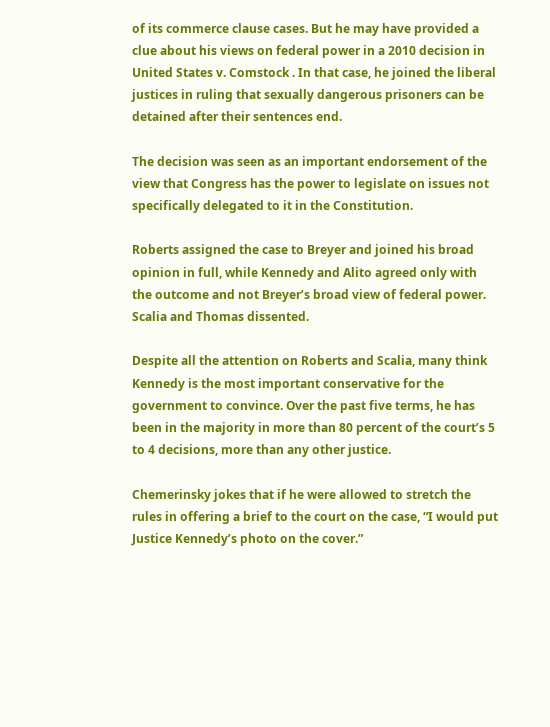of its commerce clause cases. But he may have provided a clue about his views on federal power in a 2010 decision in United States v. Comstock . In that case, he joined the liberal justices in ruling that sexually dangerous prisoners can be detained after their sentences end.

The decision was seen as an important endorsement of the view that Congress has the power to legislate on issues not specifically delegated to it in the Constitution.

Roberts assigned the case to Breyer and joined his broad opinion in full, while Kennedy and Alito agreed only with the outcome and not Breyer’s broad view of federal power. Scalia and Thomas dissented.

Despite all the attention on Roberts and Scalia, many think Kennedy is the most important conservative for the government to convince. Over the past five terms, he has been in the majority in more than 80 percent of the court’s 5 to 4 decisions, more than any other justice.

Chemerinsky jokes that if he were allowed to stretch the rules in offering a brief to the court on the case, “I would put Justice Kennedy’s photo on the cover.”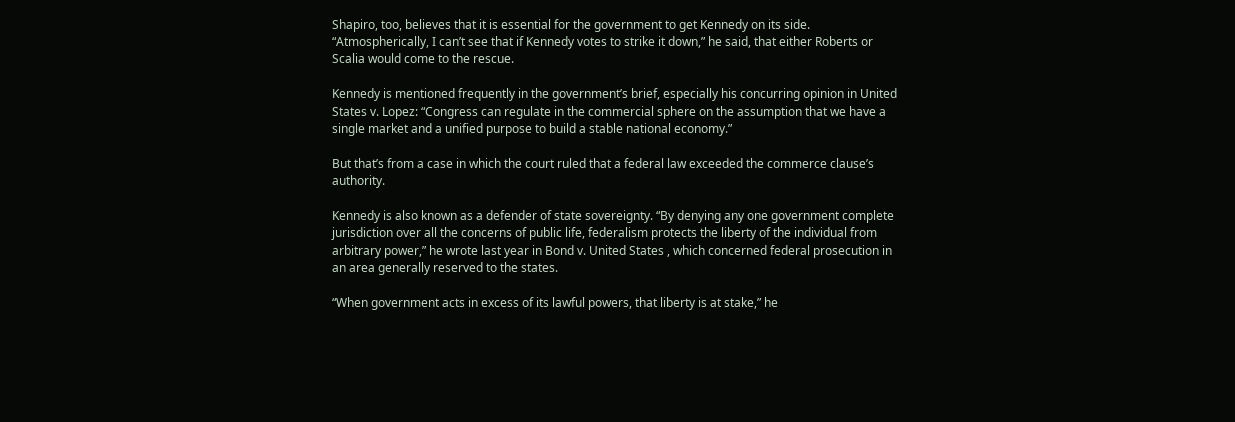Shapiro, too, believes that it is essential for the government to get Kennedy on its side. “Atmospherically, I can’t see that if Kennedy votes to strike it down,” he said, that either Roberts or Scalia would come to the rescue.

Kennedy is mentioned frequently in the government’s brief, especially his concurring opinion in United States v. Lopez: “Congress can regulate in the commercial sphere on the assumption that we have a single market and a unified purpose to build a stable national economy.”

But that’s from a case in which the court ruled that a federal law exceeded the commerce clause’s authority.

Kennedy is also known as a defender of state sovereignty. “By denying any one government complete jurisdiction over all the concerns of public life, federalism protects the liberty of the individual from arbitrary power,” he wrote last year in Bond v. United States , which concerned federal prosecution in an area generally reserved to the states.

“When government acts in excess of its lawful powers, that liberty is at stake,” he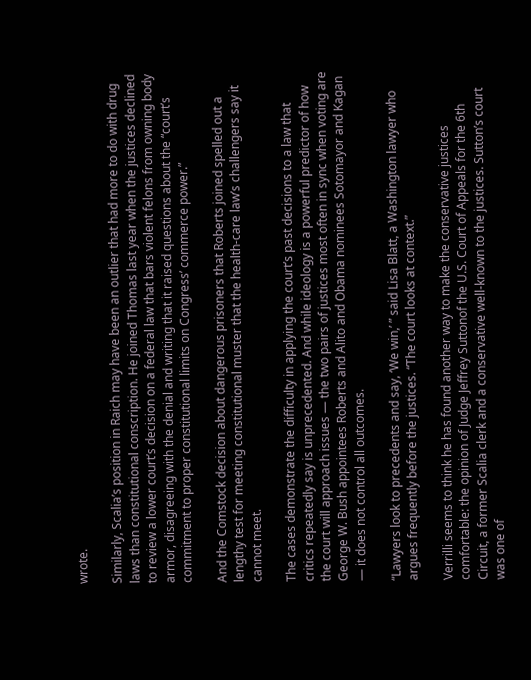wrote.

Similarly, Scalia’s position in Raich may have been an outlier that had more to do with drug laws than constitutional conscription. He joined Thomas last year when the justices declined to review a lower court’s decision on a federal law that bars violent felons from owning body armor, disagreeing with the denial and writing that it raised questions about the “court’s commitment to proper constitutional limits on Congress’ commerce power.”

And the Comstock decision about dangerous prisoners that Roberts joined spelled out a lengthy test for meeting constitutional muster that the health-care law’s challengers say it cannot meet.

The cases demonstrate the difficulty in applying the court’s past decisions to a law that critics repeatedly say is unprecedented. And while ideology is a powerful predictor of how the court will approach issues — the two pairs of justices most often in sync when voting are George W. Bush appointees Roberts and Alito and Obama nominees Sotomayor and Kagan — it does not control all outcomes.

“Lawyers look to precedents and say, ‘We win,’ ” said Lisa Blatt, a Washington lawyer who argues frequently before the justices. “The court looks at context.”

Verrilli seems to think he has found another way to make the conservative justices comfortable: the opinion of Judge Jeffrey Suttonof the U.S. Court of Appeals for the 6th Circuit, a former Scalia clerk and a conservative well-known to the justices. Sutton’s court was one of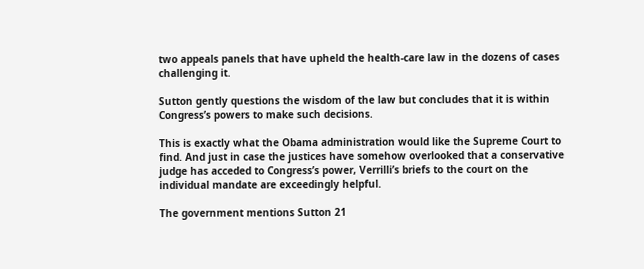two appeals panels that have upheld the health-care law in the dozens of cases challenging it.

Sutton gently questions the wisdom of the law but concludes that it is within Congress’s powers to make such decisions.

This is exactly what the Obama administration would like the Supreme Court to find. And just in case the justices have somehow overlooked that a conservative judge has acceded to Congress’s power, Verrilli’s briefs to the court on the individual mandate are exceedingly helpful.

The government mentions Sutton 21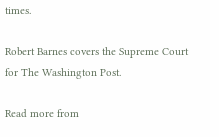times.

Robert Barnes covers the Supreme Court for The Washington Post.

Read more from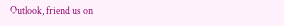Outlook, friend us on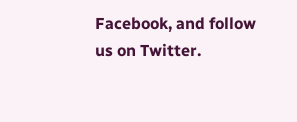Facebook, and follow us on Twitter.